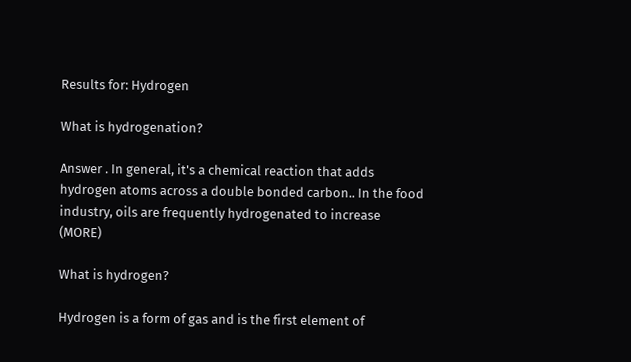Results for: Hydrogen

What is hydrogenation?

Answer . In general, it's a chemical reaction that adds hydrogen atoms across a double bonded carbon.. In the food industry, oils are frequently hydrogenated to increase (MORE)

What is hydrogen?

Hydrogen is a form of gas and is the first element of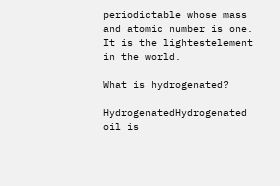periodictable whose mass and atomic number is one. It is the lightestelement in the world.

What is hydrogenated?

HydrogenatedHydrogenated oil is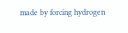made by forcing hydrogen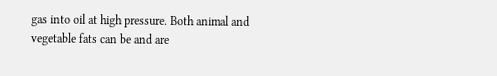gas into oil at high pressure. Both animal and vegetable fats can be and are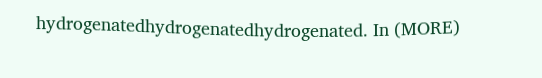hydrogenatedhydrogenatedhydrogenated. In (MORE)